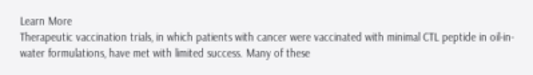Learn More
Therapeutic vaccination trials, in which patients with cancer were vaccinated with minimal CTL peptide in oil-in-water formulations, have met with limited success. Many of these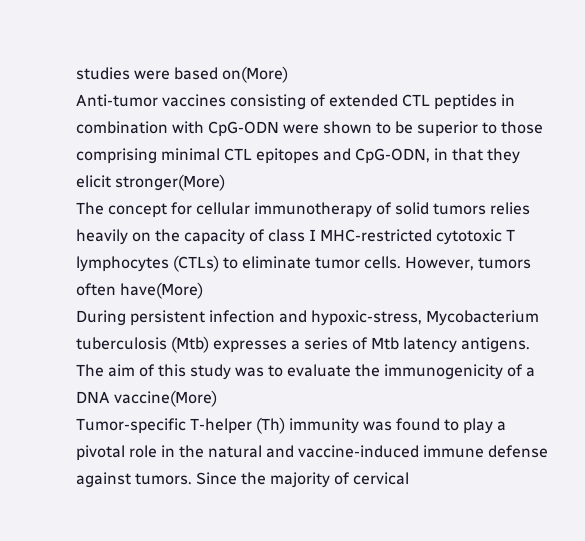studies were based on(More)
Anti-tumor vaccines consisting of extended CTL peptides in combination with CpG-ODN were shown to be superior to those comprising minimal CTL epitopes and CpG-ODN, in that they elicit stronger(More)
The concept for cellular immunotherapy of solid tumors relies heavily on the capacity of class I MHC-restricted cytotoxic T lymphocytes (CTLs) to eliminate tumor cells. However, tumors often have(More)
During persistent infection and hypoxic-stress, Mycobacterium tuberculosis (Mtb) expresses a series of Mtb latency antigens. The aim of this study was to evaluate the immunogenicity of a DNA vaccine(More)
Tumor-specific T-helper (Th) immunity was found to play a pivotal role in the natural and vaccine-induced immune defense against tumors. Since the majority of cervical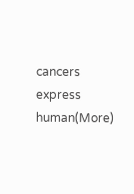cancers express human(More)